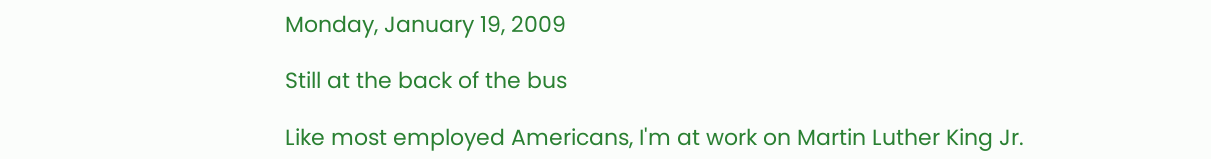Monday, January 19, 2009

Still at the back of the bus

Like most employed Americans, I'm at work on Martin Luther King Jr.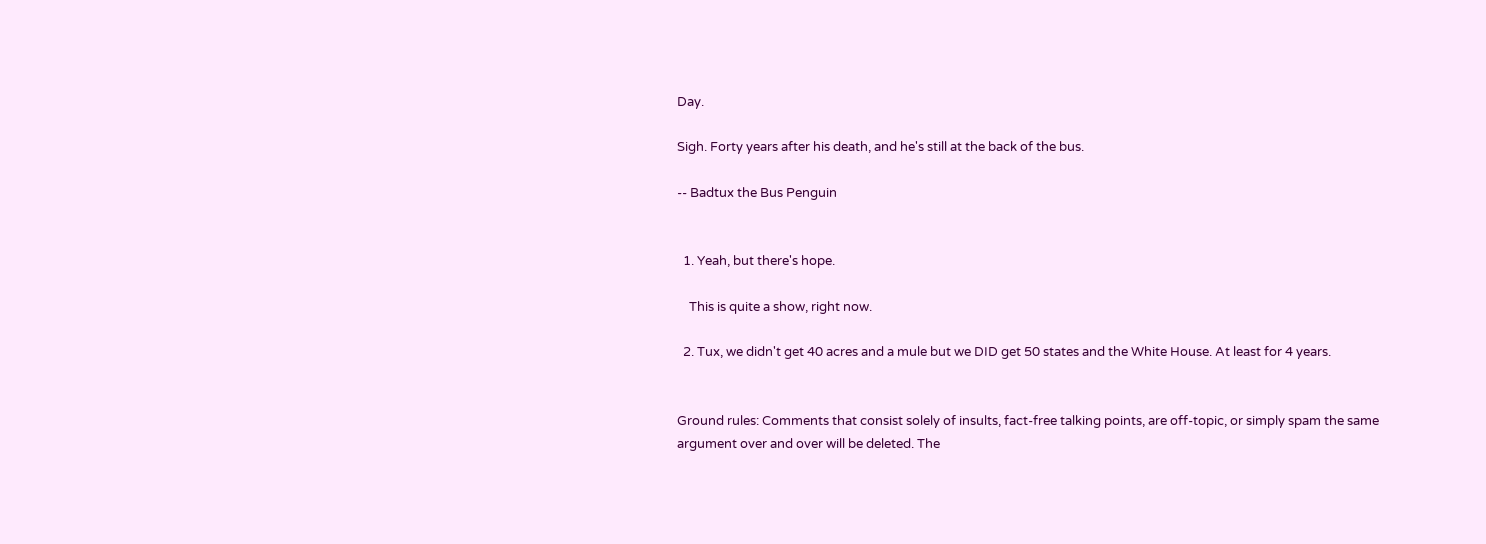Day.

Sigh. Forty years after his death, and he's still at the back of the bus.

-- Badtux the Bus Penguin


  1. Yeah, but there's hope.

    This is quite a show, right now.

  2. Tux, we didn't get 40 acres and a mule but we DID get 50 states and the White House. At least for 4 years.


Ground rules: Comments that consist solely of insults, fact-free talking points, are off-topic, or simply spam the same argument over and over will be deleted. The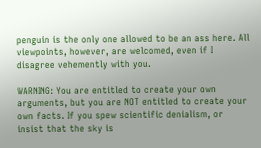penguin is the only one allowed to be an ass here. All viewpoints, however, are welcomed, even if I disagree vehemently with you.

WARNING: You are entitled to create your own arguments, but you are NOT entitled to create your own facts. If you spew scientific denialism, or insist that the sky is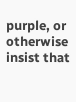purple, or otherwise insist that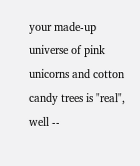your made-up universe of pink unicorns and cotton candy trees is "real", well --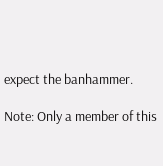expect the banhammer.

Note: Only a member of this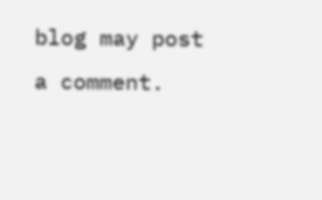blog may post a comment.